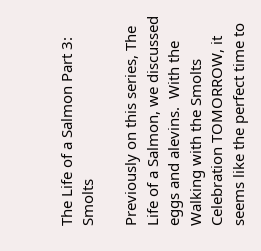The Life of a Salmon Part 3: Smolts

Previously on this series, The Life of a Salmon, we discussed eggs and alevins.  With the Walking with the Smolts Celebration TOMORROW, it seems like the perfect time to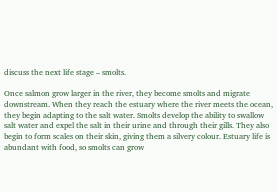discuss the next life stage – smolts.

Once salmon grow larger in the river, they become smolts and migrate downstream. When they reach the estuary where the river meets the ocean, they begin adapting to the salt water. Smolts develop the ability to swallow salt water and expel the salt in their urine and through their gills. They also begin to form scales on their skin, giving them a silvery colour. Estuary life is abundant with food, so smolts can grow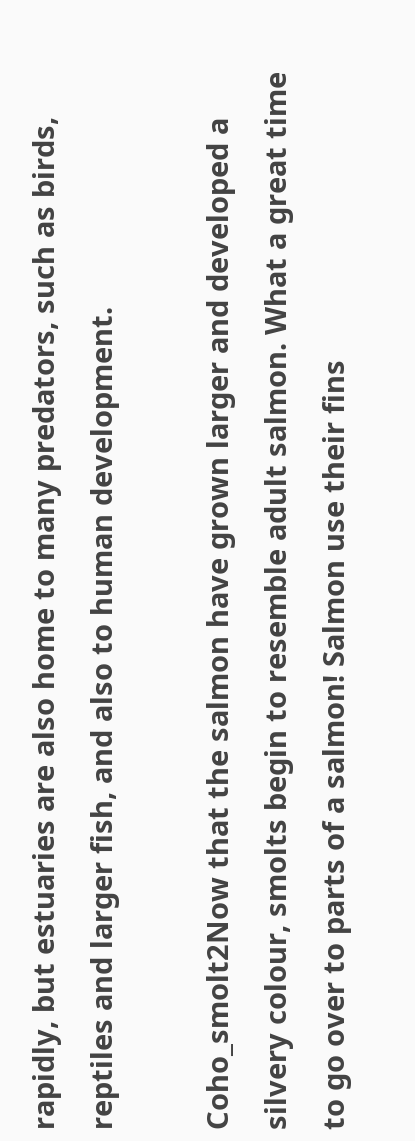rapidly, but estuaries are also home to many predators, such as birds, reptiles and larger fish, and also to human development.

Coho_smolt2Now that the salmon have grown larger and developed a silvery colour, smolts begin to resemble adult salmon. What a great time to go over to parts of a salmon! Salmon use their fins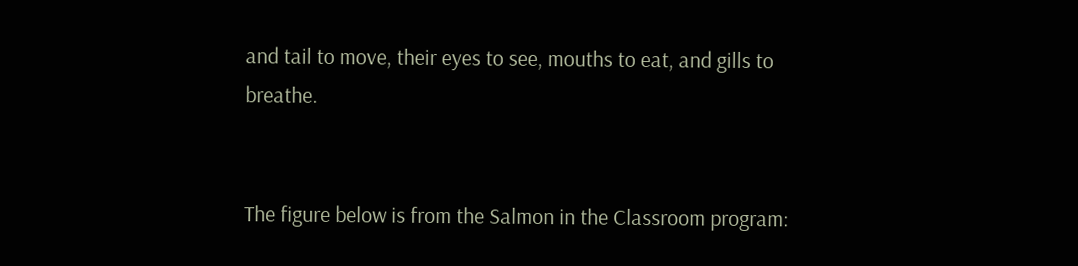and tail to move, their eyes to see, mouths to eat, and gills to breathe.


The figure below is from the Salmon in the Classroom program: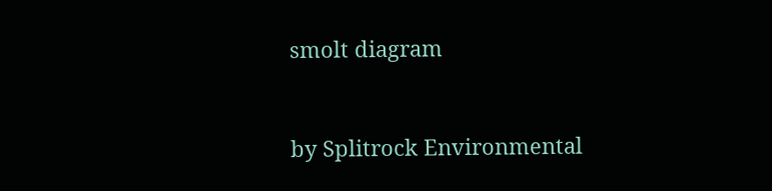smolt diagram


by Splitrock Environmental